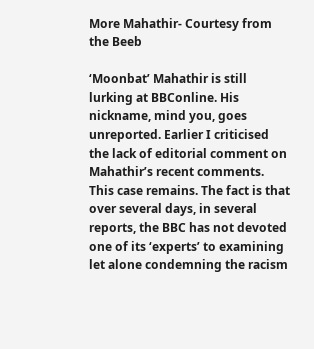More Mahathir- Courtesy from the Beeb

‘Moonbat’ Mahathir is still lurking at BBConline. His nickname, mind you, goes unreported. Earlier I criticised the lack of editorial comment on Mahathir’s recent comments. This case remains. The fact is that over several days, in several reports, the BBC has not devoted one of its ‘experts’ to examining let alone condemning the racism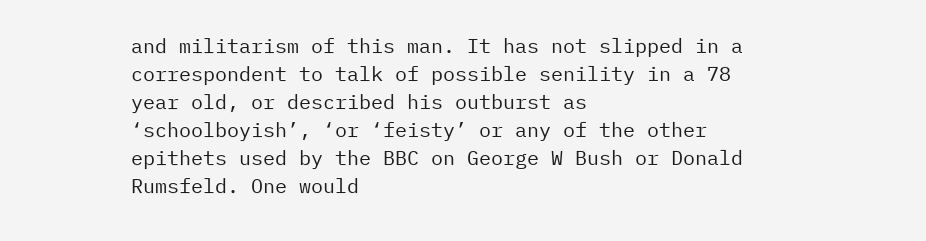and militarism of this man. It has not slipped in a correspondent to talk of possible senility in a 78 year old, or described his outburst as ‘schoolboyish’, ‘or ‘feisty’ or any of the other epithets used by the BBC on George W Bush or Donald Rumsfeld. One would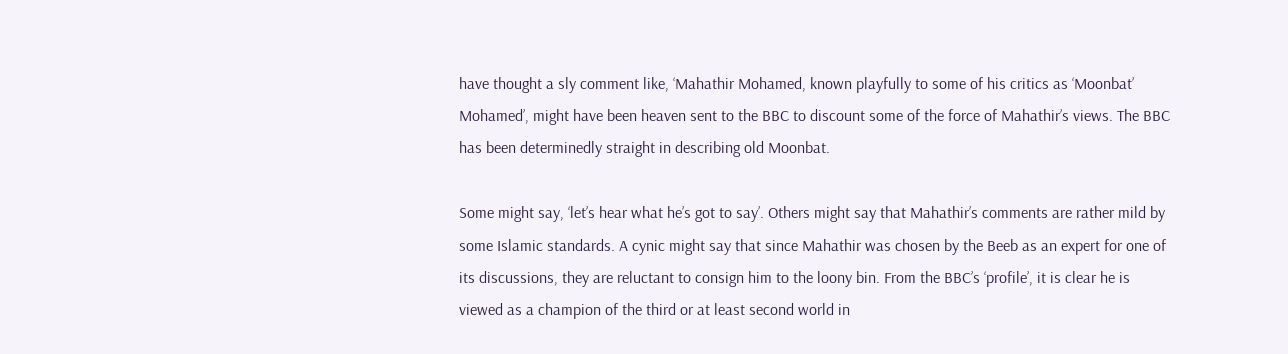have thought a sly comment like, ‘Mahathir Mohamed, known playfully to some of his critics as ‘Moonbat’ Mohamed’, might have been heaven sent to the BBC to discount some of the force of Mahathir’s views. The BBC has been determinedly straight in describing old Moonbat.

Some might say, ‘let’s hear what he’s got to say’. Others might say that Mahathir’s comments are rather mild by some Islamic standards. A cynic might say that since Mahathir was chosen by the Beeb as an expert for one of its discussions, they are reluctant to consign him to the loony bin. From the BBC’s ‘profile’, it is clear he is viewed as a champion of the third or at least second world in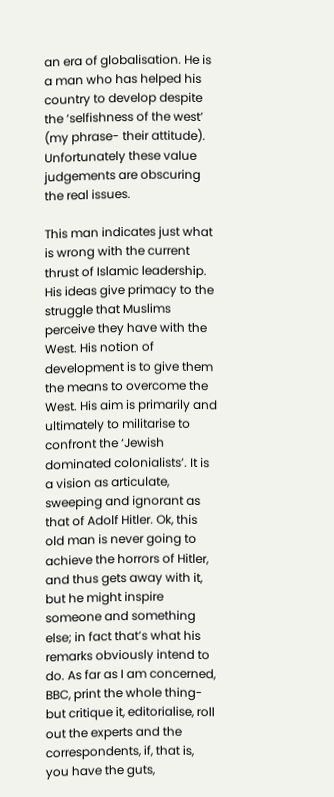an era of globalisation. He is a man who has helped his country to develop despite the ‘selfishness of the west’ (my phrase- their attitude). Unfortunately these value judgements are obscuring the real issues.

This man indicates just what is wrong with the current thrust of Islamic leadership. His ideas give primacy to the struggle that Muslims perceive they have with the West. His notion of development is to give them the means to overcome the West. His aim is primarily and ultimately to militarise to confront the ‘Jewish dominated colonialists’. It is a vision as articulate, sweeping and ignorant as that of Adolf Hitler. Ok, this old man is never going to achieve the horrors of Hitler, and thus gets away with it, but he might inspire someone and something else; in fact that’s what his remarks obviously intend to do. As far as I am concerned, BBC, print the whole thing- but critique it, editorialise, roll out the experts and the correspondents, if, that is, you have the guts,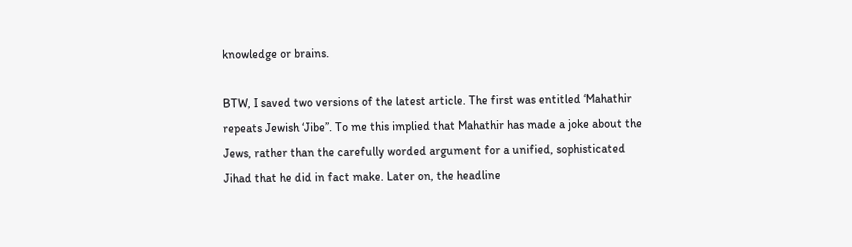knowledge or brains.

BTW, I saved two versions of the latest article. The first was entitled ‘Mahathir repeats Jewish ‘Jibe’’. To me this implied that Mahathir has made a joke about the Jews, rather than the carefully worded argument for a unified, sophisticated Jihad that he did in fact make. Later on, the headline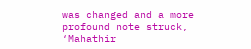was changed and a more profound note struck, ‘Mahathir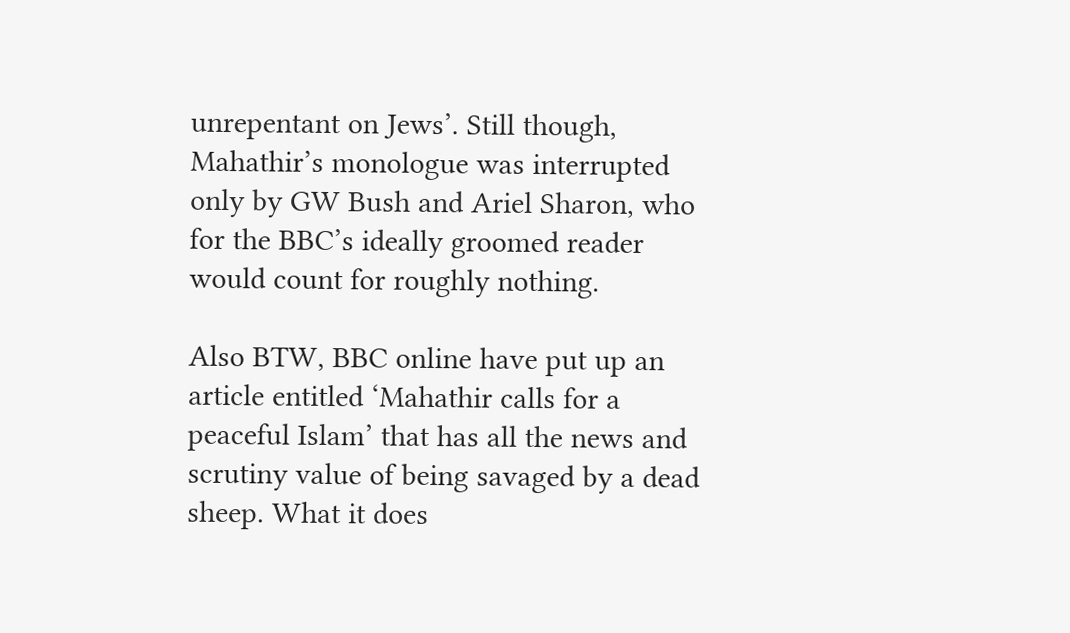unrepentant on Jews’. Still though, Mahathir’s monologue was interrupted only by GW Bush and Ariel Sharon, who for the BBC’s ideally groomed reader would count for roughly nothing.

Also BTW, BBC online have put up an article entitled ‘Mahathir calls for a peaceful Islam’ that has all the news and scrutiny value of being savaged by a dead sheep. What it does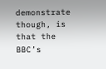demonstrate though, is that the BBC’s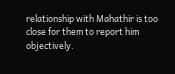relationship with Mahathir is too close for them to report him objectively.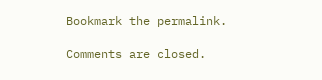Bookmark the permalink.

Comments are closed.